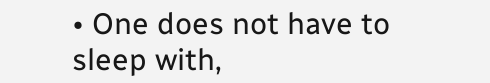• One does not have to sleep with,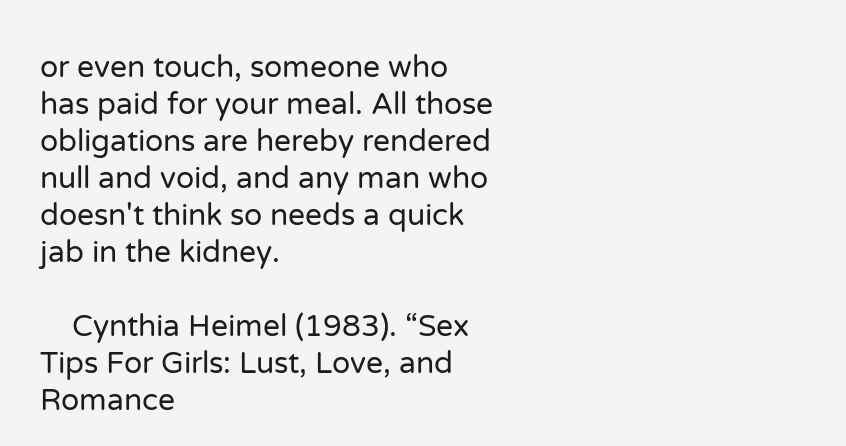or even touch, someone who has paid for your meal. All those obligations are hereby rendered null and void, and any man who doesn't think so needs a quick jab in the kidney.

    Cynthia Heimel (1983). “Sex Tips For Girls: Lust, Love, and Romance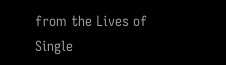from the Lives of Single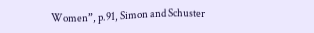Women”, p.91, Simon and Schuster